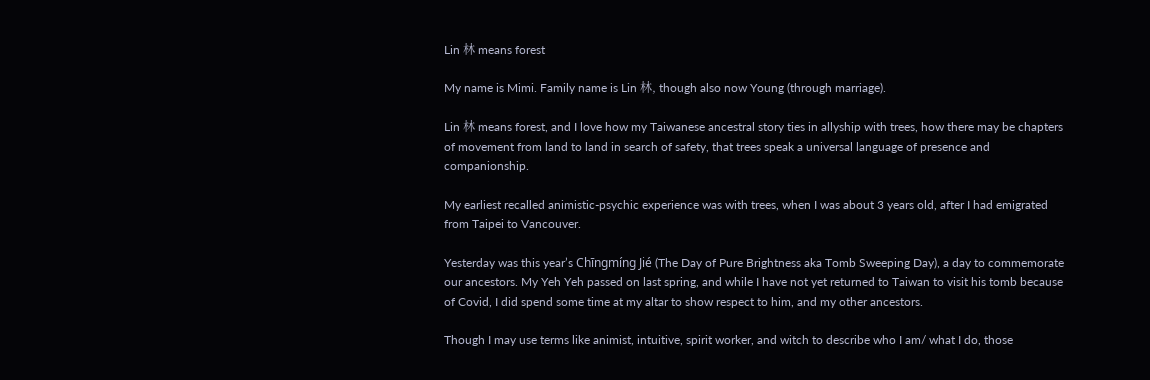Lin 林 means forest

My name is Mimi. Family name is Lin 林, though also now Young (through marriage).

Lin 林 means forest, and I love how my Taiwanese ancestral story ties in allyship with trees, how there may be chapters of movement from land to land in search of safety, that trees speak a universal language of presence and companionship.

My earliest recalled animistic-psychic experience was with trees, when I was about 3 years old, after I had emigrated from Taipei to Vancouver.

Yesterday was this year’s Chīngmíng Jié (The Day of Pure Brightness aka Tomb Sweeping Day), a day to commemorate our ancestors. My Yeh Yeh passed on last spring, and while I have not yet returned to Taiwan to visit his tomb because of Covid, I did spend some time at my altar to show respect to him, and my other ancestors.

Though I may use terms like animist, intuitive, spirit worker, and witch to describe who I am/ what I do, those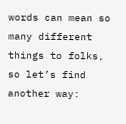words can mean so many different things to folks, so let’s find another way: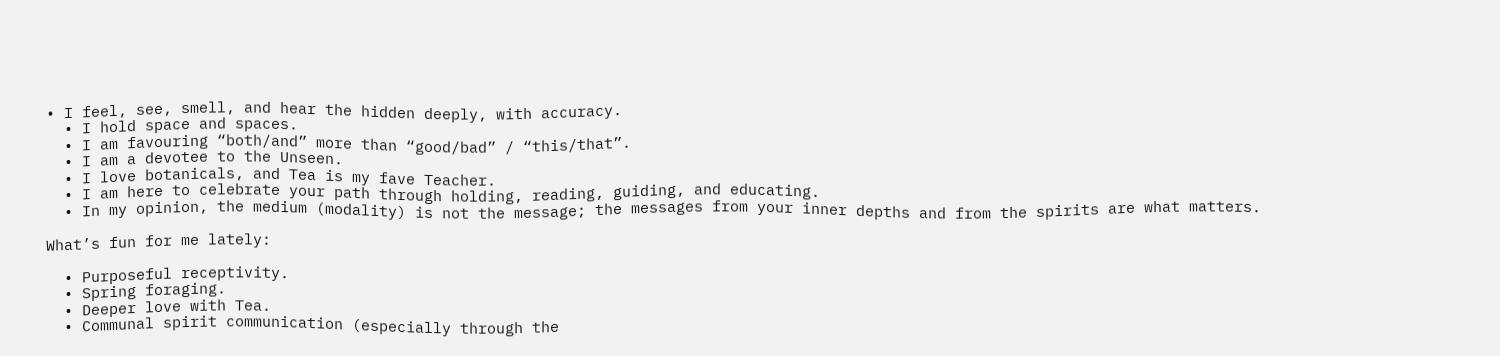• I feel, see, smell, and hear the hidden deeply, with accuracy.
  • I hold space and spaces.
  • I am favouring “both/and” more than “good/bad” / “this/that”.
  • I am a devotee to the Unseen.
  • I love botanicals, and Tea is my fave Teacher.
  • I am here to celebrate your path through holding, reading, guiding, and educating.
  • In my opinion, the medium (modality) is not the message; the messages from your inner depths and from the spirits are what matters.

What’s fun for me lately:

  • Purposeful receptivity.
  • Spring foraging.
  • Deeper love with Tea.
  • Communal spirit communication (especially through the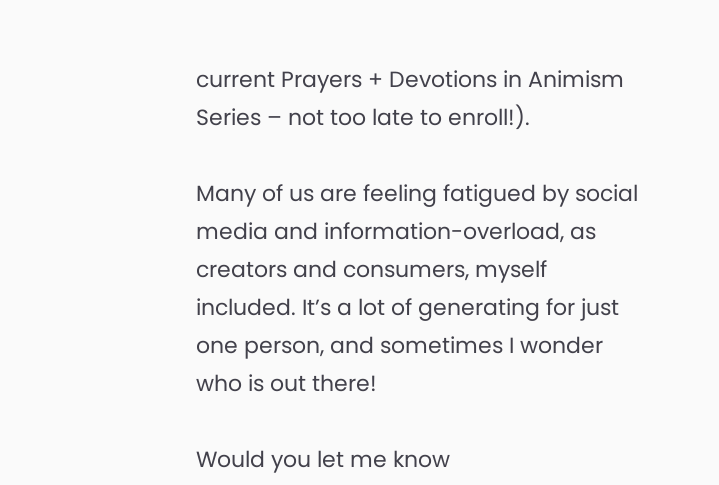current Prayers + Devotions in Animism Series – not too late to enroll!).

Many of us are feeling fatigued by social media and information-overload, as creators and consumers, myself included. It’s a lot of generating for just one person, and sometimes I wonder who is out there!

Would you let me know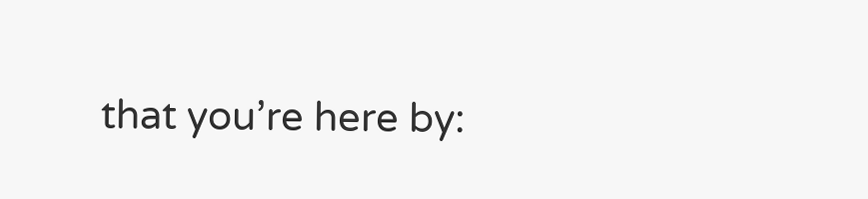that you’re here by: